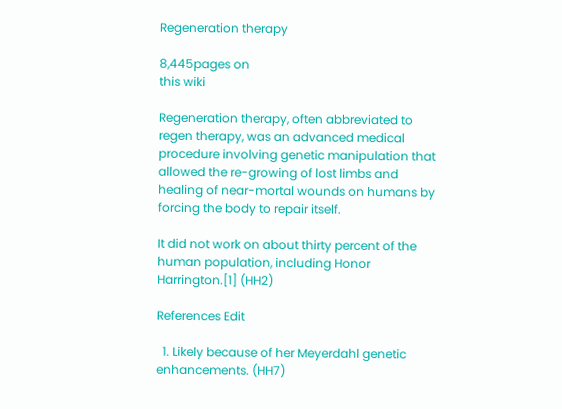Regeneration therapy

8,445pages on
this wiki

Regeneration therapy, often abbreviated to regen therapy, was an advanced medical procedure involving genetic manipulation that allowed the re-growing of lost limbs and healing of near-mortal wounds on humans by forcing the body to repair itself.

It did not work on about thirty percent of the human population, including Honor Harrington.[1] (HH2)

References Edit

  1. Likely because of her Meyerdahl genetic enhancements. (HH7)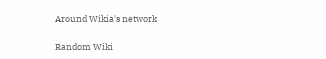Around Wikia's network

Random Wiki